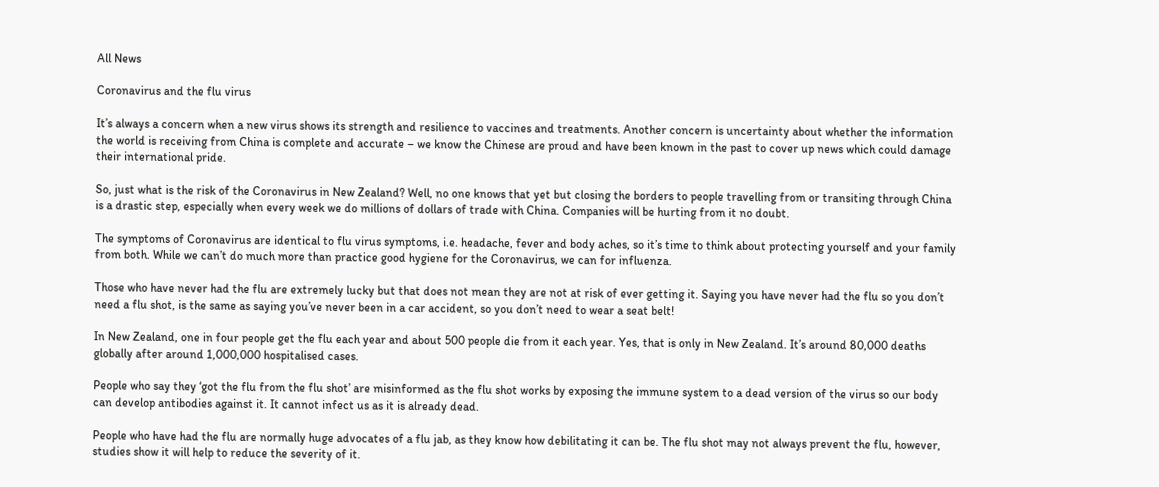All News

Coronavirus and the flu virus

It’s always a concern when a new virus shows its strength and resilience to vaccines and treatments. Another concern is uncertainty about whether the information the world is receiving from China is complete and accurate – we know the Chinese are proud and have been known in the past to cover up news which could damage their international pride.

So, just what is the risk of the Coronavirus in New Zealand? Well, no one knows that yet but closing the borders to people travelling from or transiting through China is a drastic step, especially when every week we do millions of dollars of trade with China. Companies will be hurting from it no doubt.

The symptoms of Coronavirus are identical to flu virus symptoms, i.e. headache, fever and body aches, so it’s time to think about protecting yourself and your family from both. While we can’t do much more than practice good hygiene for the Coronavirus, we can for influenza.

Those who have never had the flu are extremely lucky but that does not mean they are not at risk of ever getting it. Saying you have never had the flu so you don’t need a flu shot, is the same as saying you’ve never been in a car accident, so you don’t need to wear a seat belt!

In New Zealand, one in four people get the flu each year and about 500 people die from it each year. Yes, that is only in New Zealand. It’s around 80,000 deaths globally after around 1,000,000 hospitalised cases.

People who say they ‘got the flu from the flu shot’ are misinformed as the flu shot works by exposing the immune system to a dead version of the virus so our body can develop antibodies against it. It cannot infect us as it is already dead.

People who have had the flu are normally huge advocates of a flu jab, as they know how debilitating it can be. The flu shot may not always prevent the flu, however, studies show it will help to reduce the severity of it.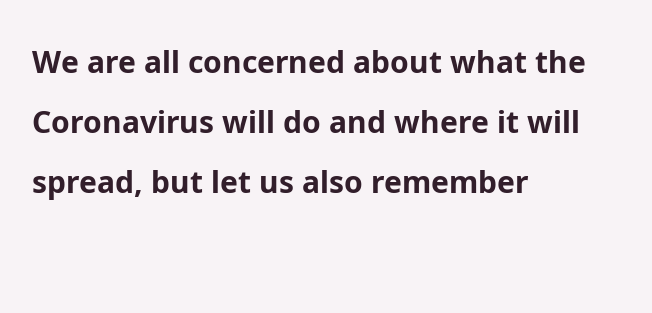We are all concerned about what the Coronavirus will do and where it will spread, but let us also remember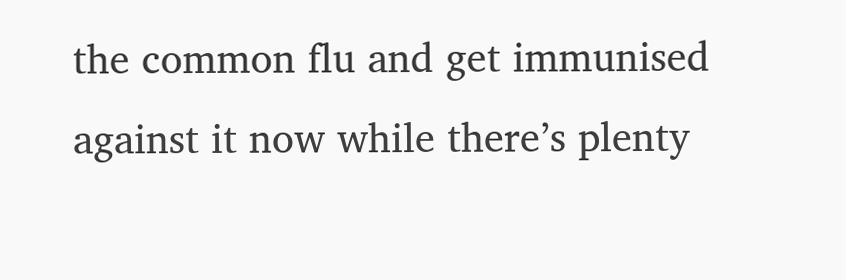the common flu and get immunised against it now while there’s plenty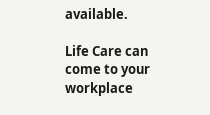available.

Life Care can come to your workplace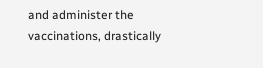and administer the vaccinations, drastically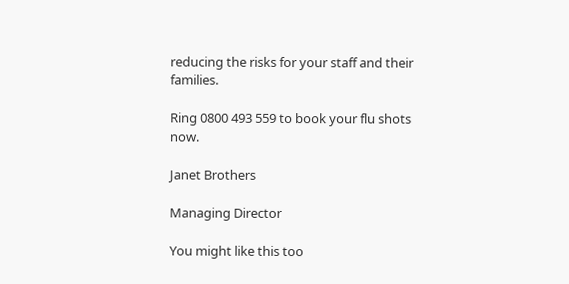reducing the risks for your staff and their families.

Ring 0800 493 559 to book your flu shots now.

Janet Brothers

Managing Director

You might like this too